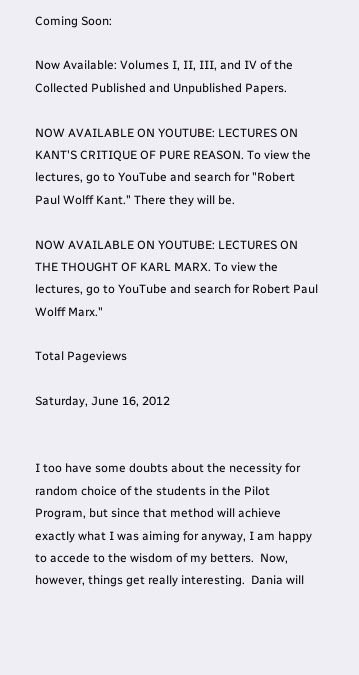Coming Soon:

Now Available: Volumes I, II, III, and IV of the Collected Published and Unpublished Papers.

NOW AVAILABLE ON YOUTUBE: LECTURES ON KANT'S CRITIQUE OF PURE REASON. To view the lectures, go to YouTube and search for "Robert Paul Wolff Kant." There they will be.

NOW AVAILABLE ON YOUTUBE: LECTURES ON THE THOUGHT OF KARL MARX. To view the lectures, go to YouTube and search for Robert Paul Wolff Marx."

Total Pageviews

Saturday, June 16, 2012


I too have some doubts about the necessity for random choice of the students in the Pilot Program, but since that method will achieve exactly what I was aiming for anyway, I am happy to accede to the wisdom of my betters.  Now, however, things get really interesting.  Dania will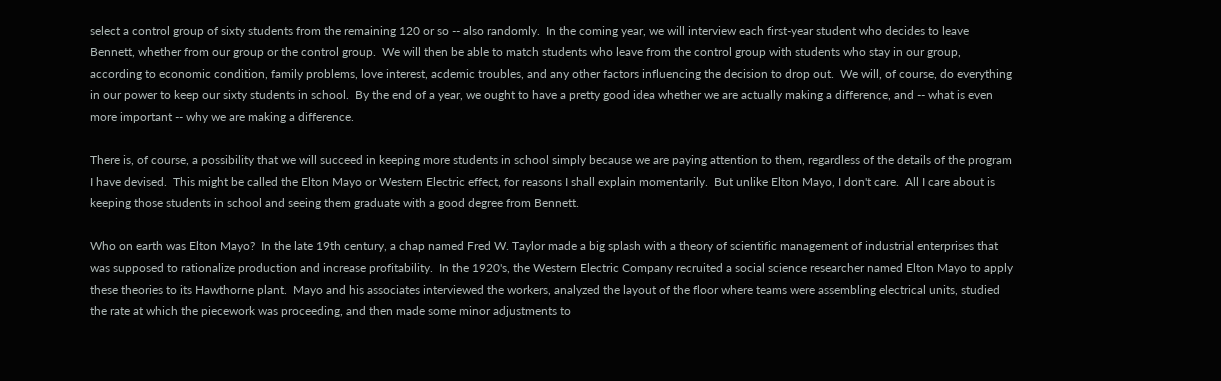select a control group of sixty students from the remaining 120 or so -- also randomly.  In the coming year, we will interview each first-year student who decides to leave Bennett, whether from our group or the control group.  We will then be able to match students who leave from the control group with students who stay in our group, according to economic condition, family problems, love interest, acdemic troubles, and any other factors influencing the decision to drop out.  We will, of course, do everything in our power to keep our sixty students in school.  By the end of a year, we ought to have a pretty good idea whether we are actually making a difference, and -- what is even more important -- why we are making a difference.

There is, of course, a possibility that we will succeed in keeping more students in school simply because we are paying attention to them, regardless of the details of the program I have devised.  This might be called the Elton Mayo or Western Electric effect, for reasons I shall explain momentarily.  But unlike Elton Mayo, I don't care.  All I care about is keeping those students in school and seeing them graduate with a good degree from Bennett.

Who on earth was Elton Mayo?  In the late 19th century, a chap named Fred W. Taylor made a big splash with a theory of scientific management of industrial enterprises that was supposed to rationalize production and increase profitability.  In the 1920's, the Western Electric Company recruited a social science researcher named Elton Mayo to apply these theories to its Hawthorne plant.  Mayo and his associates interviewed the workers, analyzed the layout of the floor where teams were assembling electrical units, studied the rate at which the piecework was proceeding, and then made some minor adjustments to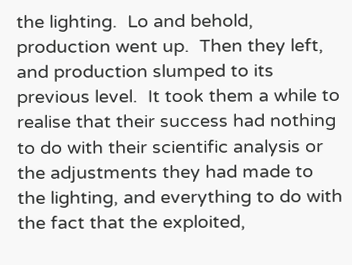the lighting.  Lo and behold, production went up.  Then they left, and production slumped to its previous level.  It took them a while to realise that their success had nothing to do with their scientific analysis or the adjustments they had made to the lighting, and everything to do with the fact that the exploited,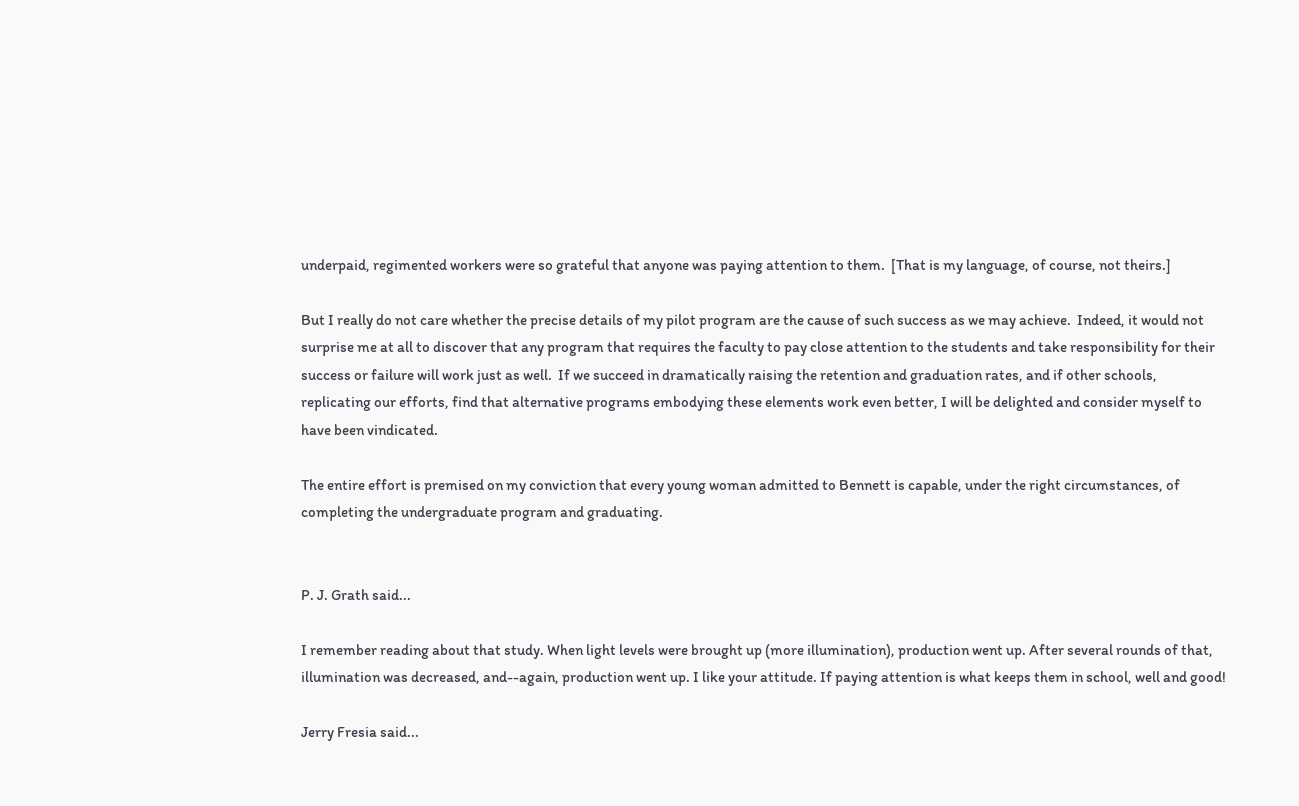underpaid, regimented workers were so grateful that anyone was paying attention to them.  [That is my language, of course, not theirs.]

But I really do not care whether the precise details of my pilot program are the cause of such success as we may achieve.  Indeed, it would not surprise me at all to discover that any program that requires the faculty to pay close attention to the students and take responsibility for their success or failure will work just as well.  If we succeed in dramatically raising the retention and graduation rates, and if other schools, replicating our efforts, find that alternative programs embodying these elements work even better, I will be delighted and consider myself to have been vindicated.

The entire effort is premised on my conviction that every young woman admitted to Bennett is capable, under the right circumstances, of completing the undergraduate program and graduating.


P. J. Grath said...

I remember reading about that study. When light levels were brought up (more illumination), production went up. After several rounds of that, illumination was decreased, and--again, production went up. I like your attitude. If paying attention is what keeps them in school, well and good!

Jerry Fresia said...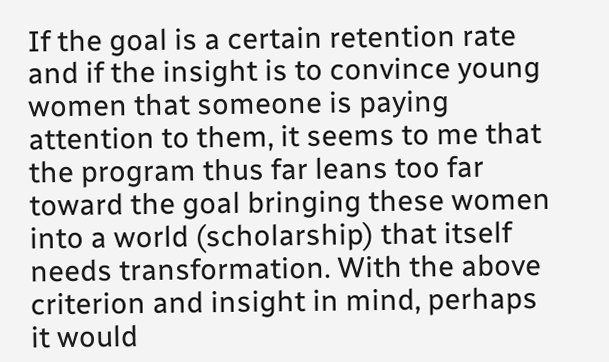If the goal is a certain retention rate and if the insight is to convince young women that someone is paying attention to them, it seems to me that the program thus far leans too far toward the goal bringing these women into a world (scholarship) that itself needs transformation. With the above criterion and insight in mind, perhaps it would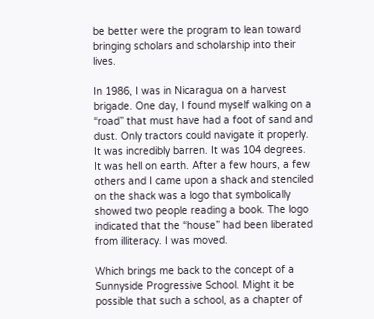be better were the program to lean toward bringing scholars and scholarship into their lives.

In 1986, I was in Nicaragua on a harvest brigade. One day, I found myself walking on a “road” that must have had a foot of sand and dust. Only tractors could navigate it properly. It was incredibly barren. It was 104 degrees. It was hell on earth. After a few hours, a few others and I came upon a shack and stenciled on the shack was a logo that symbolically showed two people reading a book. The logo indicated that the “house” had been liberated from illiteracy. I was moved.

Which brings me back to the concept of a Sunnyside Progressive School. Might it be possible that such a school, as a chapter of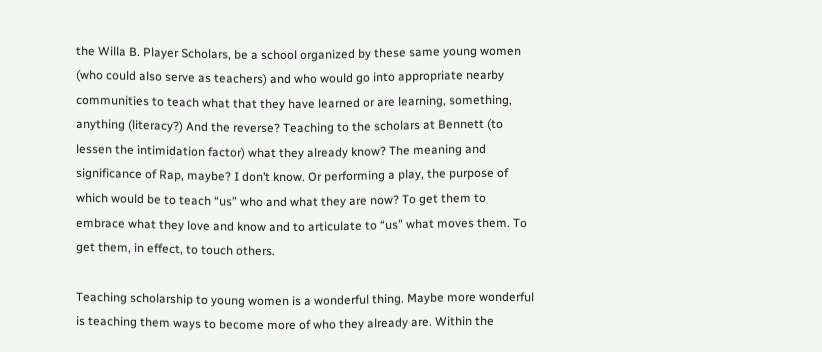the Willa B. Player Scholars, be a school organized by these same young women (who could also serve as teachers) and who would go into appropriate nearby communities to teach what that they have learned or are learning, something, anything (literacy?) And the reverse? Teaching to the scholars at Bennett (to lessen the intimidation factor) what they already know? The meaning and significance of Rap, maybe? I don’t know. Or performing a play, the purpose of which would be to teach “us” who and what they are now? To get them to embrace what they love and know and to articulate to “us” what moves them. To get them, in effect, to touch others.

Teaching scholarship to young women is a wonderful thing. Maybe more wonderful is teaching them ways to become more of who they already are. Within the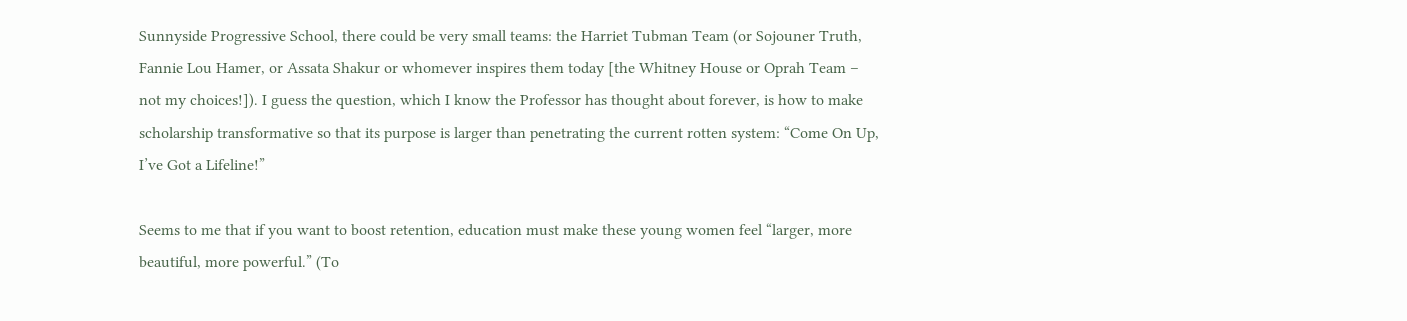Sunnyside Progressive School, there could be very small teams: the Harriet Tubman Team (or Sojouner Truth, Fannie Lou Hamer, or Assata Shakur or whomever inspires them today [the Whitney House or Oprah Team – not my choices!]). I guess the question, which I know the Professor has thought about forever, is how to make scholarship transformative so that its purpose is larger than penetrating the current rotten system: “Come On Up, I’ve Got a Lifeline!”

Seems to me that if you want to boost retention, education must make these young women feel “larger, more beautiful, more powerful.” (To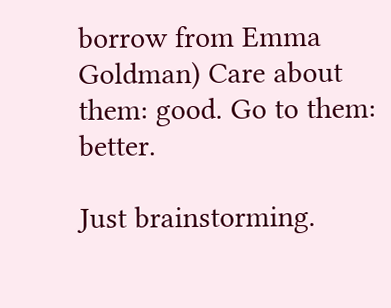borrow from Emma Goldman) Care about them: good. Go to them: better.

Just brainstorming.